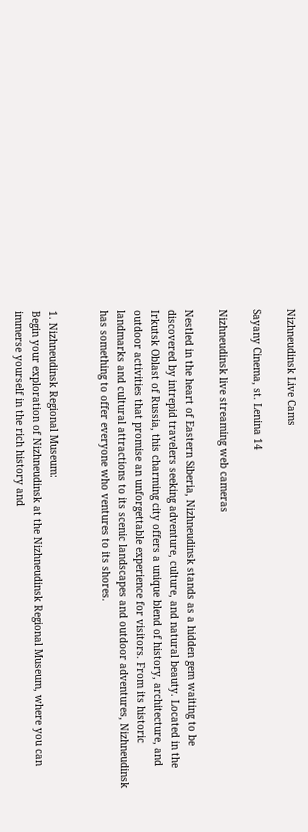Nizhneudinsk Live Cams

Sayany Cinema, st. Lenina 14

Nizhneudinsk live streaming web cameras

Nestled in the heart of Eastern Siberia, Nizhneudinsk stands as a hidden gem waiting to be discovered by intrepid travelers seeking adventure, culture, and natural beauty. Located in the Irkutsk Oblast of Russia, this charming city offers a unique blend of history, architecture, and outdoor activities that promise an unforgettable experience for visitors. From its historic landmarks and cultural attractions to its scenic landscapes and outdoor adventures, Nizhneudinsk has something to offer everyone who ventures to its shores.


1. Nizhneudinsk Regional Museum:
Begin your exploration of Nizhneudinsk at the Nizhneudinsk Regional Museum, where you can immerse yourself in the rich history and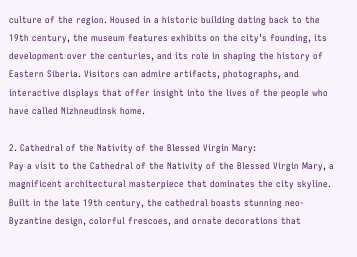culture of the region. Housed in a historic building dating back to the 19th century, the museum features exhibits on the city’s founding, its development over the centuries, and its role in shaping the history of Eastern Siberia. Visitors can admire artifacts, photographs, and interactive displays that offer insight into the lives of the people who have called Nizhneudinsk home.

2. Cathedral of the Nativity of the Blessed Virgin Mary:
Pay a visit to the Cathedral of the Nativity of the Blessed Virgin Mary, a magnificent architectural masterpiece that dominates the city skyline. Built in the late 19th century, the cathedral boasts stunning neo-Byzantine design, colorful frescoes, and ornate decorations that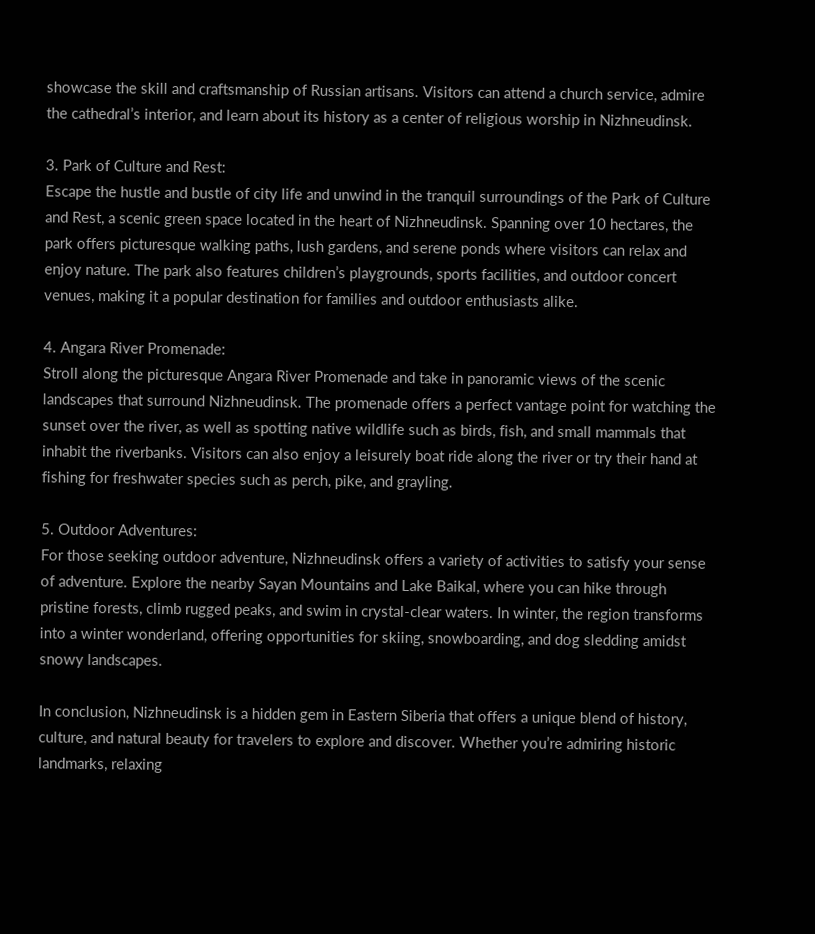showcase the skill and craftsmanship of Russian artisans. Visitors can attend a church service, admire the cathedral’s interior, and learn about its history as a center of religious worship in Nizhneudinsk.

3. Park of Culture and Rest:
Escape the hustle and bustle of city life and unwind in the tranquil surroundings of the Park of Culture and Rest, a scenic green space located in the heart of Nizhneudinsk. Spanning over 10 hectares, the park offers picturesque walking paths, lush gardens, and serene ponds where visitors can relax and enjoy nature. The park also features children’s playgrounds, sports facilities, and outdoor concert venues, making it a popular destination for families and outdoor enthusiasts alike.

4. Angara River Promenade:
Stroll along the picturesque Angara River Promenade and take in panoramic views of the scenic landscapes that surround Nizhneudinsk. The promenade offers a perfect vantage point for watching the sunset over the river, as well as spotting native wildlife such as birds, fish, and small mammals that inhabit the riverbanks. Visitors can also enjoy a leisurely boat ride along the river or try their hand at fishing for freshwater species such as perch, pike, and grayling.

5. Outdoor Adventures:
For those seeking outdoor adventure, Nizhneudinsk offers a variety of activities to satisfy your sense of adventure. Explore the nearby Sayan Mountains and Lake Baikal, where you can hike through pristine forests, climb rugged peaks, and swim in crystal-clear waters. In winter, the region transforms into a winter wonderland, offering opportunities for skiing, snowboarding, and dog sledding amidst snowy landscapes.

In conclusion, Nizhneudinsk is a hidden gem in Eastern Siberia that offers a unique blend of history, culture, and natural beauty for travelers to explore and discover. Whether you’re admiring historic landmarks, relaxing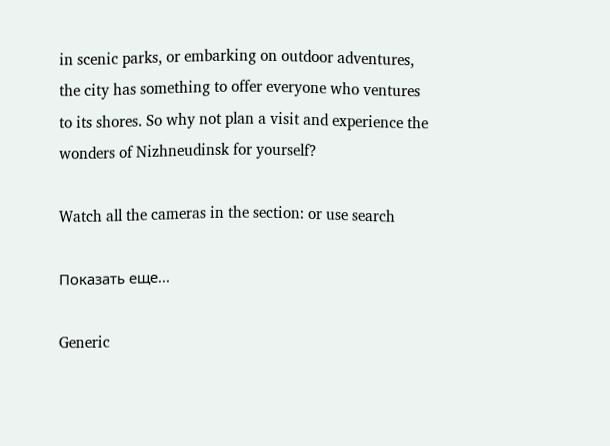in scenic parks, or embarking on outdoor adventures, the city has something to offer everyone who ventures to its shores. So why not plan a visit and experience the wonders of Nizhneudinsk for yourself?

Watch all the cameras in the section: or use search

Показать еще...

Generic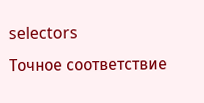selectors
Точное соответствие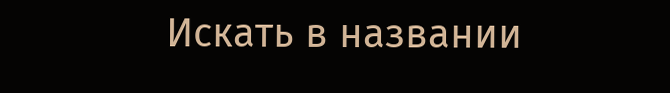Искать в названии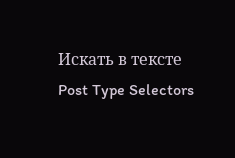Искать в тексте
Post Type Selectors